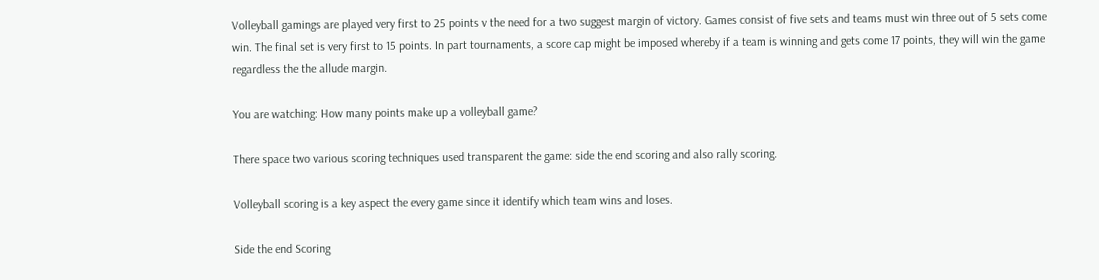Volleyball gamings are played very first to 25 points v the need for a two suggest margin of victory. Games consist of five sets and teams must win three out of 5 sets come win. The final set is very first to 15 points. In part tournaments, a score cap might be imposed whereby if a team is winning and gets come 17 points, they will win the game regardless the the allude margin.

You are watching: How many points make up a volleyball game?

There space two various scoring techniques used transparent the game: side the end scoring and also rally scoring.

Volleyball scoring is a key aspect the every game since it identify which team wins and loses.

Side the end Scoring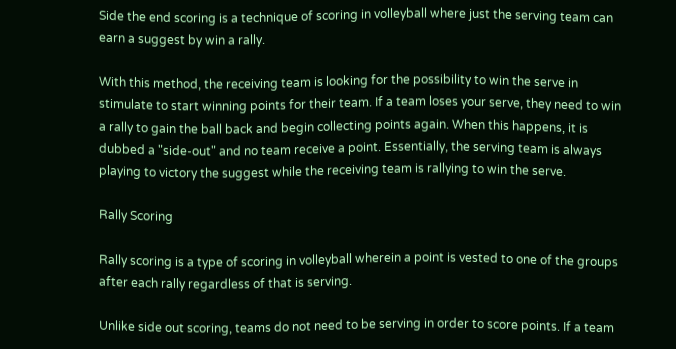Side the end scoring is a technique of scoring in volleyball where just the serving team can earn a suggest by win a rally.

With this method, the receiving team is looking for the possibility to win the serve in stimulate to start winning points for their team. If a team loses your serve, they need to win a rally to gain the ball back and begin collecting points again. When this happens, it is dubbed a "side-out" and no team receive a point. Essentially, the serving team is always playing to victory the suggest while the receiving team is rallying to win the serve.

Rally Scoring

Rally scoring is a type of scoring in volleyball wherein a point is vested to one of the groups after each rally regardless of that is serving.

Unlike side out scoring, teams do not need to be serving in order to score points. If a team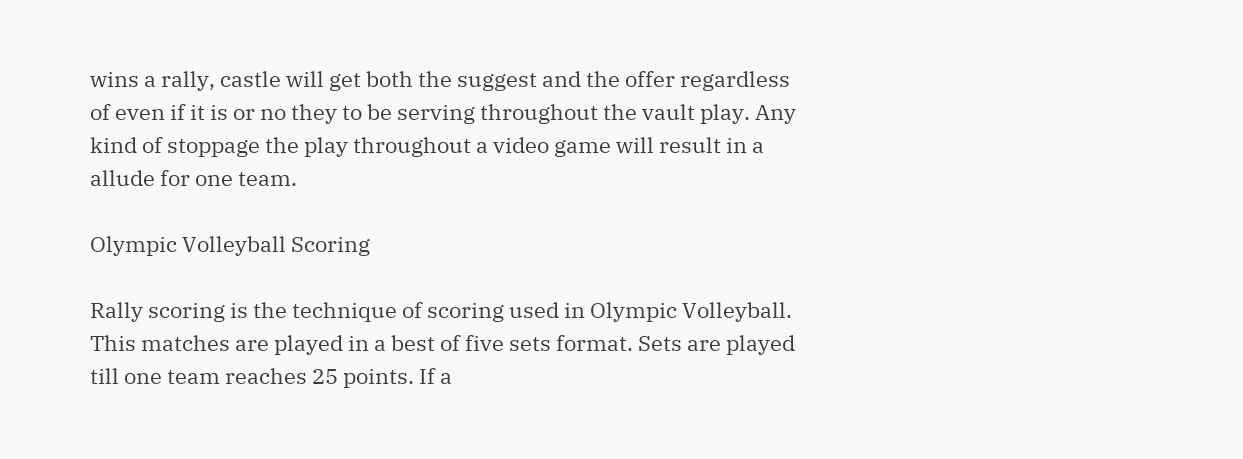wins a rally, castle will get both the suggest and the offer regardless of even if it is or no they to be serving throughout the vault play. Any kind of stoppage the play throughout a video game will result in a allude for one team.

Olympic Volleyball Scoring

Rally scoring is the technique of scoring used in Olympic Volleyball. This matches are played in a best of five sets format. Sets are played till one team reaches 25 points. If a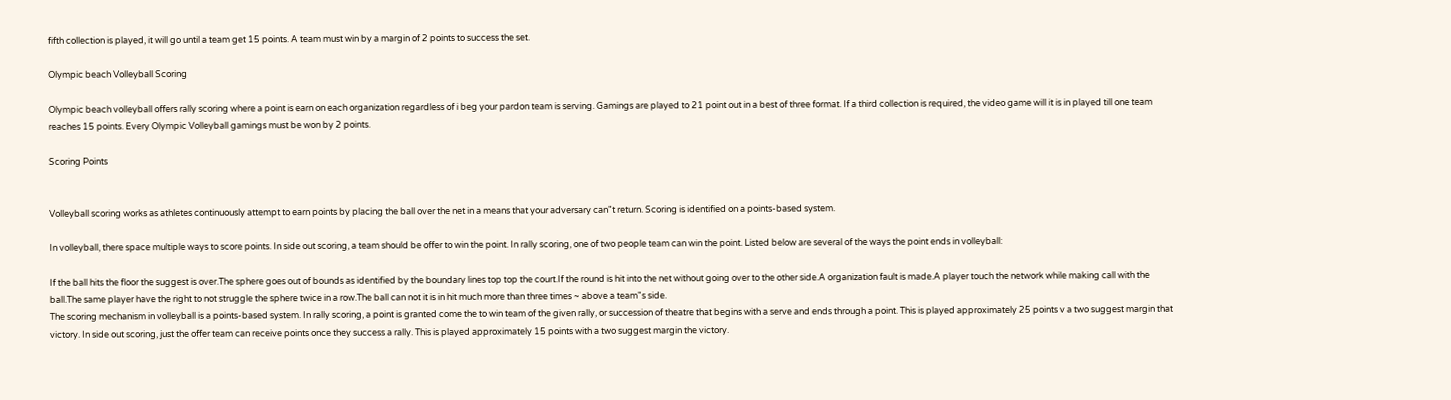fifth collection is played, it will go until a team get 15 points. A team must win by a margin of 2 points to success the set.

Olympic beach Volleyball Scoring

Olympic beach volleyball offers rally scoring where a point is earn on each organization regardless of i beg your pardon team is serving. Gamings are played to 21 point out in a best of three format. If a third collection is required, the video game will it is in played till one team reaches 15 points. Every Olympic Volleyball gamings must be won by 2 points.

Scoring Points


Volleyball scoring works as athletes continuously attempt to earn points by placing the ball over the net in a means that your adversary can"t return. Scoring is identified on a points-based system.

In volleyball, there space multiple ways to score points. In side out scoring, a team should be offer to win the point. In rally scoring, one of two people team can win the point. Listed below are several of the ways the point ends in volleyball:

If the ball hits the floor the suggest is over.The sphere goes out of bounds as identified by the boundary lines top top the court.If the round is hit into the net without going over to the other side.A organization fault is made.A player touch the network while making call with the ball.The same player have the right to not struggle the sphere twice in a row.The ball can not it is in hit much more than three times ~ above a team"s side.
The scoring mechanism in volleyball is a points-based system. In rally scoring, a point is granted come the to win team of the given rally, or succession of theatre that begins with a serve and ends through a point. This is played approximately 25 points v a two suggest margin that victory. In side out scoring, just the offer team can receive points once they success a rally. This is played approximately 15 points with a two suggest margin the victory.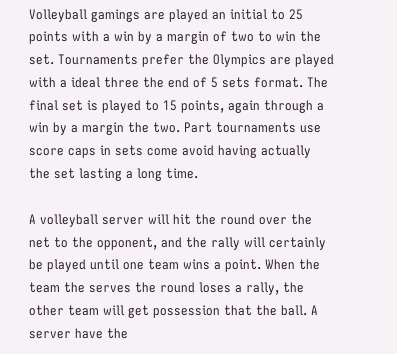Volleyball gamings are played an initial to 25 points with a win by a margin of two to win the set. Tournaments prefer the Olympics are played with a ideal three the end of 5 sets format. The final set is played to 15 points, again through a win by a margin the two. Part tournaments use score caps in sets come avoid having actually the set lasting a long time.

A volleyball server will hit the round over the net to the opponent, and the rally will certainly be played until one team wins a point. When the team the serves the round loses a rally, the other team will get possession that the ball. A server have the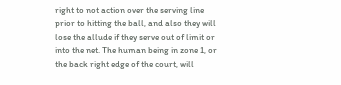right to not action over the serving line prior to hitting the ball, and also they will lose the allude if they serve out of limit or into the net. The human being in zone 1, or the back right edge of the court, will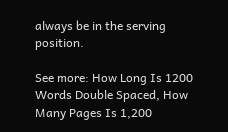always be in the serving position.

See more: How Long Is 1200 Words Double Spaced, How Many Pages Is 1,200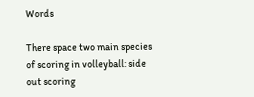Words

There space two main species of scoring in volleyball: side out scoring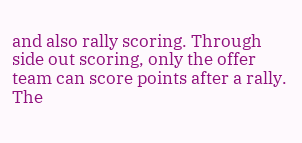and also rally scoring. Through side out scoring, only the offer team can score points after a rally. The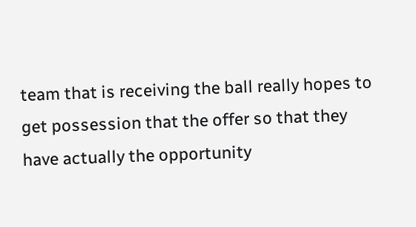team that is receiving the ball really hopes to get possession that the offer so that they have actually the opportunity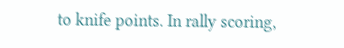to knife points. In rally scoring,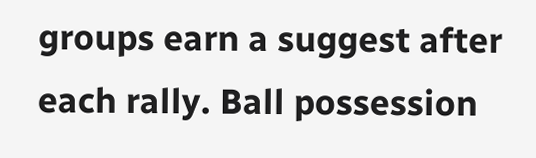groups earn a suggest after each rally. Ball possession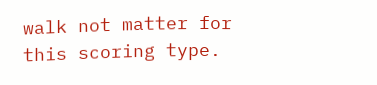walk not matter for this scoring type.